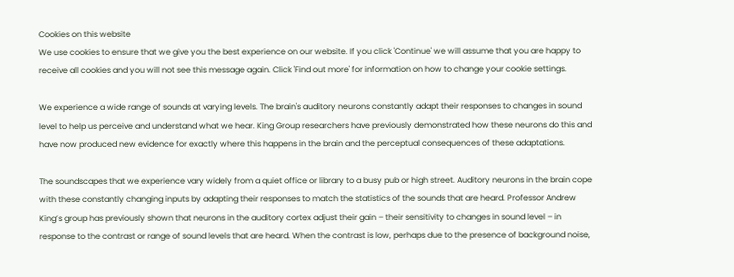Cookies on this website
We use cookies to ensure that we give you the best experience on our website. If you click 'Continue' we will assume that you are happy to receive all cookies and you will not see this message again. Click 'Find out more' for information on how to change your cookie settings.

We experience a wide range of sounds at varying levels. The brain's auditory neurons constantly adapt their responses to changes in sound level to help us perceive and understand what we hear. King Group researchers have previously demonstrated how these neurons do this and have now produced new evidence for exactly where this happens in the brain and the perceptual consequences of these adaptations.

The soundscapes that we experience vary widely from a quiet office or library to a busy pub or high street. Auditory neurons in the brain cope with these constantly changing inputs by adapting their responses to match the statistics of the sounds that are heard. Professor Andrew King’s group has previously shown that neurons in the auditory cortex adjust their gain – their sensitivity to changes in sound level – in response to the contrast or range of sound levels that are heard. When the contrast is low, perhaps due to the presence of background noise,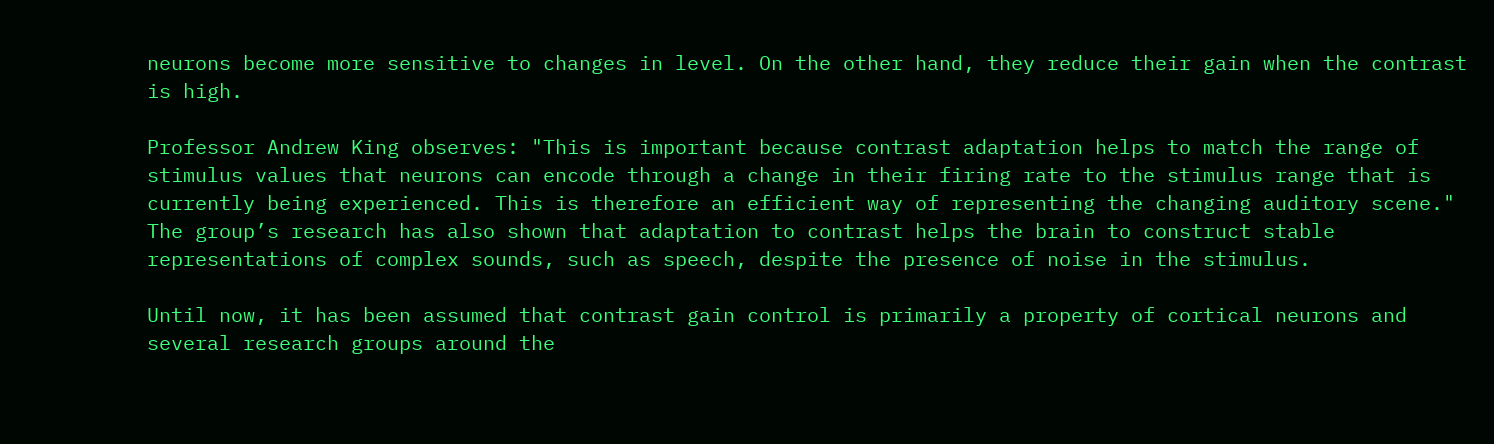neurons become more sensitive to changes in level. On the other hand, they reduce their gain when the contrast is high.

Professor Andrew King observes: "This is important because contrast adaptation helps to match the range of stimulus values that neurons can encode through a change in their firing rate to the stimulus range that is currently being experienced. This is therefore an efficient way of representing the changing auditory scene." The group’s research has also shown that adaptation to contrast helps the brain to construct stable representations of complex sounds, such as speech, despite the presence of noise in the stimulus.

Until now, it has been assumed that contrast gain control is primarily a property of cortical neurons and several research groups around the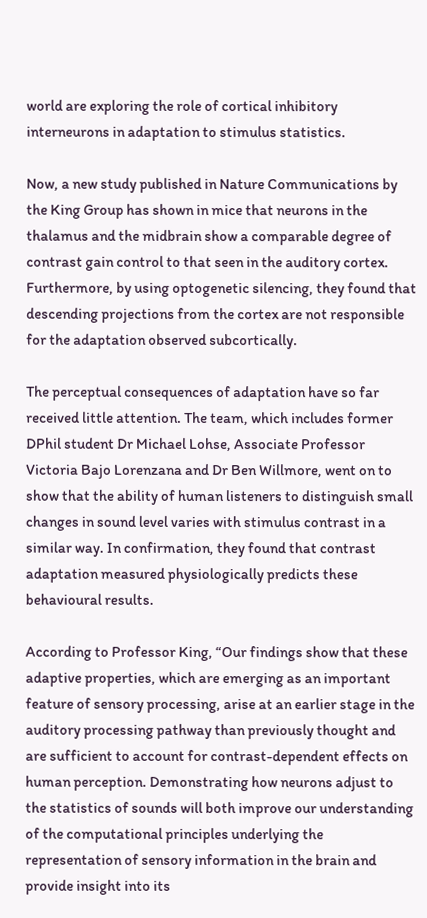world are exploring the role of cortical inhibitory interneurons in adaptation to stimulus statistics.

Now, a new study published in Nature Communications by the King Group has shown in mice that neurons in the thalamus and the midbrain show a comparable degree of contrast gain control to that seen in the auditory cortex. Furthermore, by using optogenetic silencing, they found that descending projections from the cortex are not responsible for the adaptation observed subcortically.

The perceptual consequences of adaptation have so far received little attention. The team, which includes former DPhil student Dr Michael Lohse, Associate Professor Victoria Bajo Lorenzana and Dr Ben Willmore, went on to show that the ability of human listeners to distinguish small changes in sound level varies with stimulus contrast in a similar way. In confirmation, they found that contrast adaptation measured physiologically predicts these behavioural results.

According to Professor King, “Our findings show that these adaptive properties, which are emerging as an important feature of sensory processing, arise at an earlier stage in the auditory processing pathway than previously thought and are sufficient to account for contrast-dependent effects on human perception. Demonstrating how neurons adjust to the statistics of sounds will both improve our understanding of the computational principles underlying the representation of sensory information in the brain and provide insight into its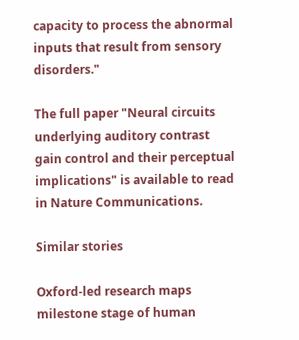capacity to process the abnormal inputs that result from sensory disorders."

The full paper "Neural circuits underlying auditory contrast gain control and their perceptual implications" is available to read in Nature Communications.

Similar stories

Oxford-led research maps milestone stage of human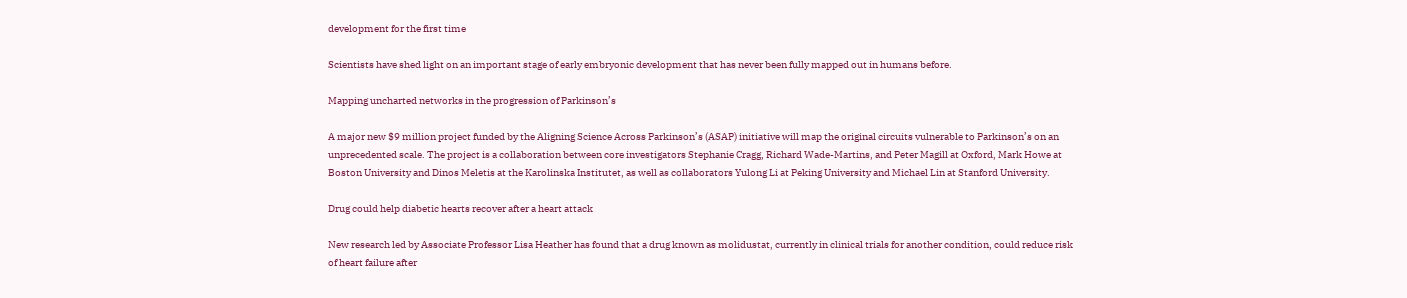development for the first time

Scientists have shed light on an important stage of early embryonic development that has never been fully mapped out in humans before.

Mapping uncharted networks in the progression of Parkinson’s

A major new $9 million project funded by the Aligning Science Across Parkinson’s (ASAP) initiative will map the original circuits vulnerable to Parkinson’s on an unprecedented scale. The project is a collaboration between core investigators Stephanie Cragg, Richard Wade-Martins, and Peter Magill at Oxford, Mark Howe at Boston University and Dinos Meletis at the Karolinska Institutet, as well as collaborators Yulong Li at Peking University and Michael Lin at Stanford University.

Drug could help diabetic hearts recover after a heart attack

New research led by Associate Professor Lisa Heather has found that a drug known as molidustat, currently in clinical trials for another condition, could reduce risk of heart failure after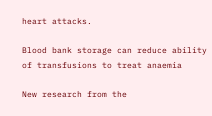heart attacks.

Blood bank storage can reduce ability of transfusions to treat anaemia

New research from the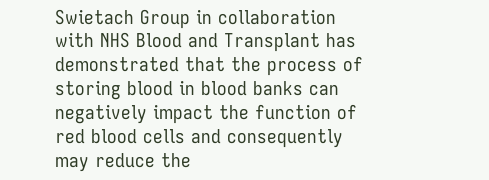Swietach Group in collaboration with NHS Blood and Transplant has demonstrated that the process of storing blood in blood banks can negatively impact the function of red blood cells and consequently may reduce the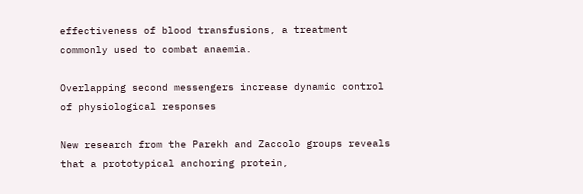effectiveness of blood transfusions, a treatment commonly used to combat anaemia.

Overlapping second messengers increase dynamic control of physiological responses

New research from the Parekh and Zaccolo groups reveals that a prototypical anchoring protein,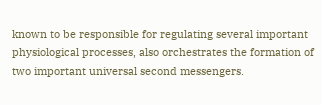known to be responsible for regulating several important physiological processes, also orchestrates the formation of two important universal second messengers.